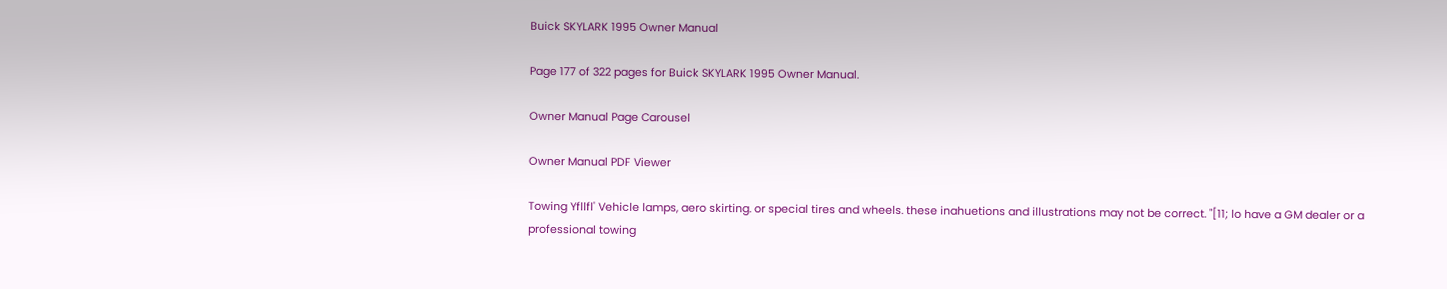Buick SKYLARK 1995 Owner Manual

Page 177 of 322 pages for Buick SKYLARK 1995 Owner Manual.

Owner Manual Page Carousel

Owner Manual PDF Viewer

Towing Yfllfl' Vehicle lamps, aero skirting. or special tires and wheels. these inahuetions and illustrations may not be correct. "[11; lo have a GM dealer or a professional towing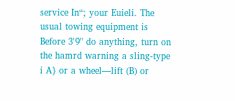service In“; your Euieli. The usual towing equipment is Before 3'9" do anything, turn on the hamrd warning a sling-type i A} or a wheel—lift (B) or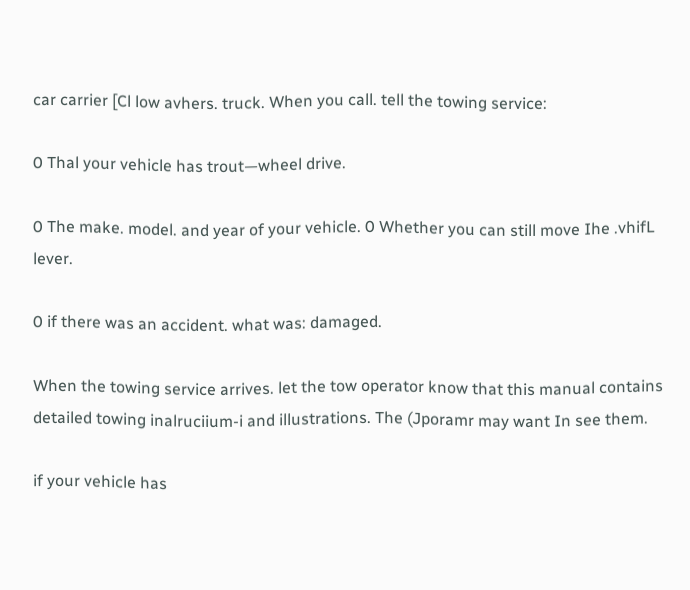car carrier [Cl low avhers. truck. When you call. tell the towing service:

0 Thal your vehicle has trout—wheel drive.

0 The make. model. and year of your vehicle. 0 Whether you can still move Ihe .vhifL lever.

0 if there was an accident. what was: damaged.

When the towing service arrives. let the tow operator know that this manual contains detailed towing inalruciium-i and illustrations. The (Jporamr may want In see them.

if your vehicle has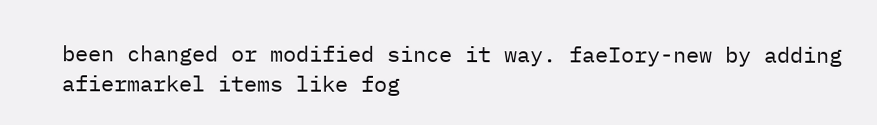been changed or modified since it way. faeIory-new by adding afiermarkel items like fog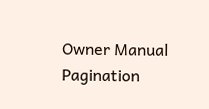Owner Manual Pagination